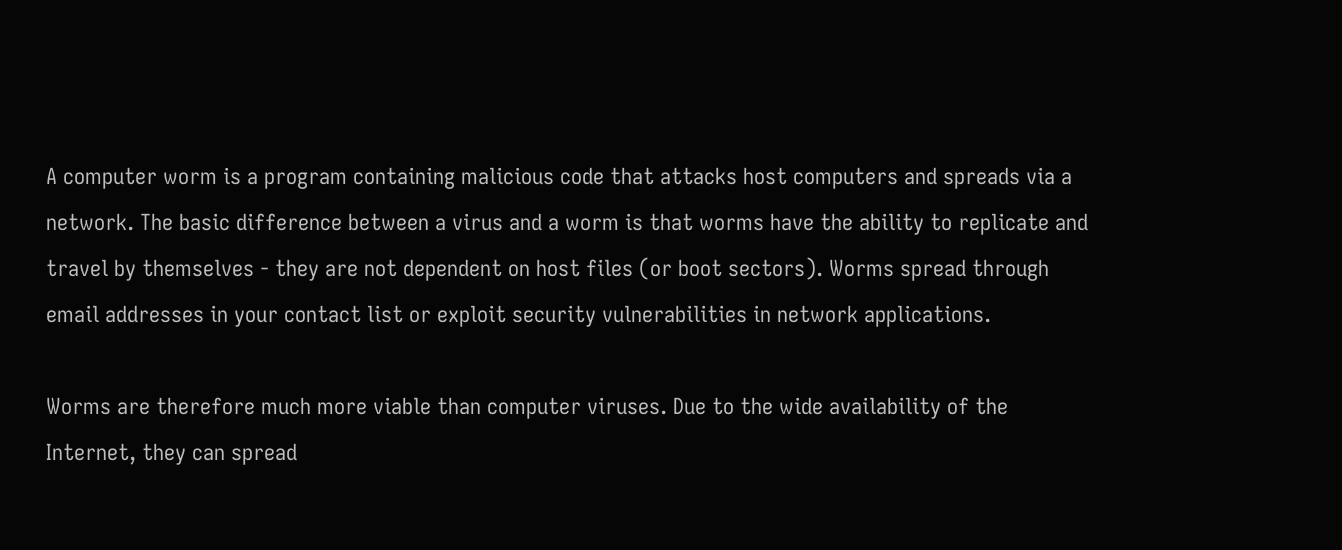A computer worm is a program containing malicious code that attacks host computers and spreads via a network. The basic difference between a virus and a worm is that worms have the ability to replicate and travel by themselves - they are not dependent on host files (or boot sectors). Worms spread through email addresses in your contact list or exploit security vulnerabilities in network applications.

Worms are therefore much more viable than computer viruses. Due to the wide availability of the Internet, they can spread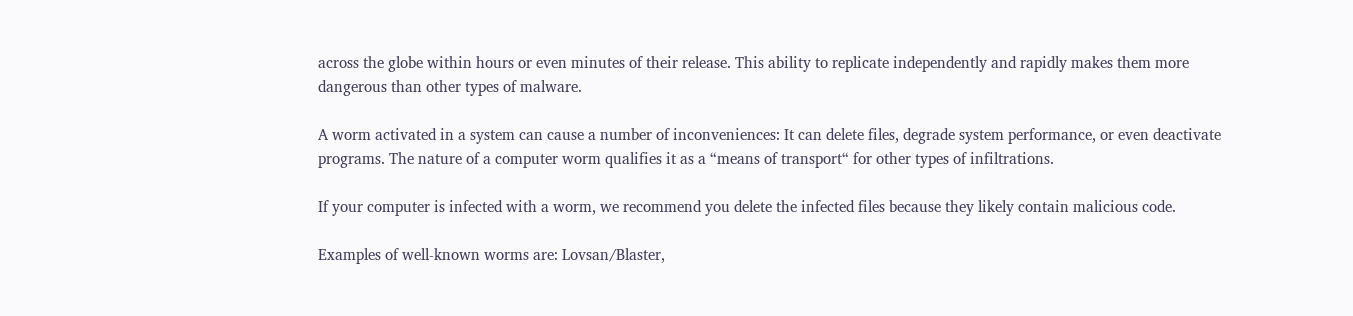across the globe within hours or even minutes of their release. This ability to replicate independently and rapidly makes them more dangerous than other types of malware.

A worm activated in a system can cause a number of inconveniences: It can delete files, degrade system performance, or even deactivate programs. The nature of a computer worm qualifies it as a “means of transport“ for other types of infiltrations.

If your computer is infected with a worm, we recommend you delete the infected files because they likely contain malicious code.

Examples of well‑known worms are: Lovsan/Blaster,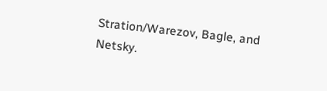Stration/Warezov, Bagle, and Netsky.